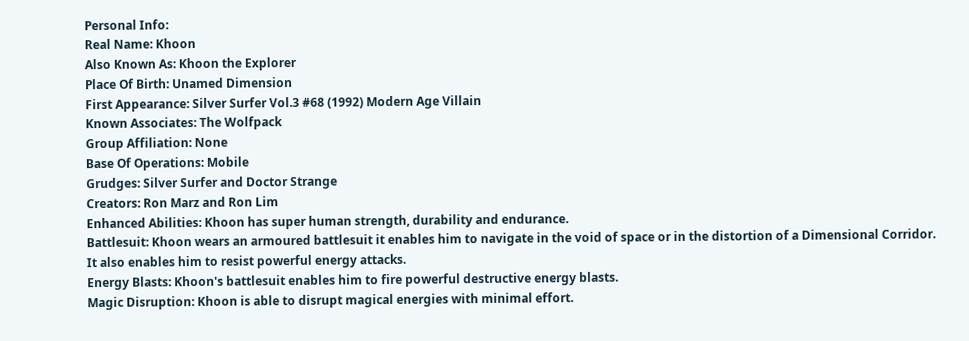Personal Info:
Real Name: Khoon
Also Known As: Khoon the Explorer
Place Of Birth: Unamed Dimension
First Appearance: Silver Surfer Vol.3 #68 (1992) Modern Age Villain
Known Associates: The Wolfpack
Group Affiliation: None
Base Of Operations: Mobile
Grudges: Silver Surfer and Doctor Strange
Creators: Ron Marz and Ron Lim
Enhanced Abilities: Khoon has super human strength, durability and endurance.
Battlesuit: Khoon wears an armoured battlesuit it enables him to navigate in the void of space or in the distortion of a Dimensional Corridor. It also enables him to resist powerful energy attacks.
Energy Blasts: Khoon's battlesuit enables him to fire powerful destructive energy blasts.
Magic Disruption: Khoon is able to disrupt magical energies with minimal effort.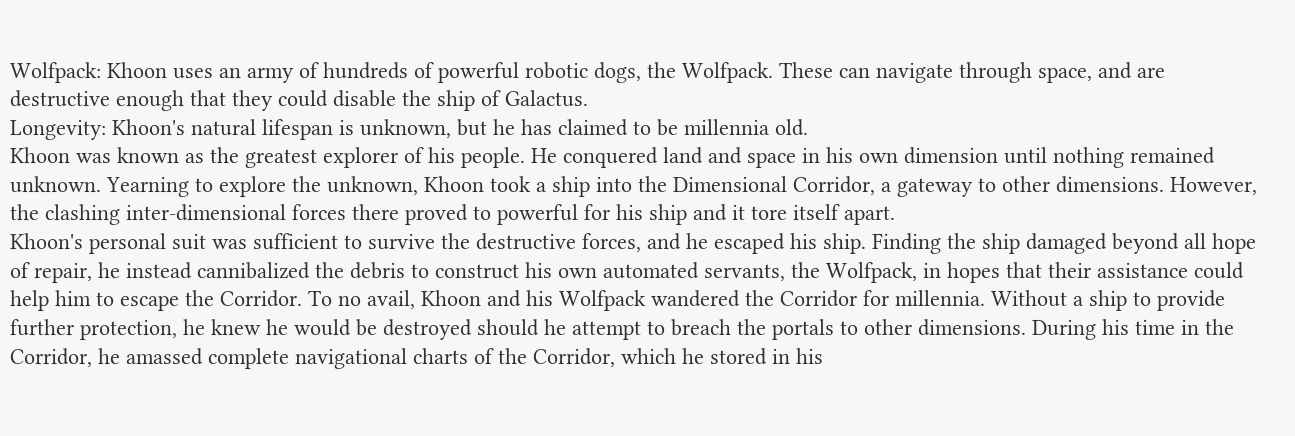Wolfpack: Khoon uses an army of hundreds of powerful robotic dogs, the Wolfpack. These can navigate through space, and are destructive enough that they could disable the ship of Galactus.
Longevity: Khoon's natural lifespan is unknown, but he has claimed to be millennia old.
Khoon was known as the greatest explorer of his people. He conquered land and space in his own dimension until nothing remained unknown. Yearning to explore the unknown, Khoon took a ship into the Dimensional Corridor, a gateway to other dimensions. However, the clashing inter-dimensional forces there proved to powerful for his ship and it tore itself apart.
Khoon's personal suit was sufficient to survive the destructive forces, and he escaped his ship. Finding the ship damaged beyond all hope of repair, he instead cannibalized the debris to construct his own automated servants, the Wolfpack, in hopes that their assistance could help him to escape the Corridor. To no avail, Khoon and his Wolfpack wandered the Corridor for millennia. Without a ship to provide further protection, he knew he would be destroyed should he attempt to breach the portals to other dimensions. During his time in the Corridor, he amassed complete navigational charts of the Corridor, which he stored in his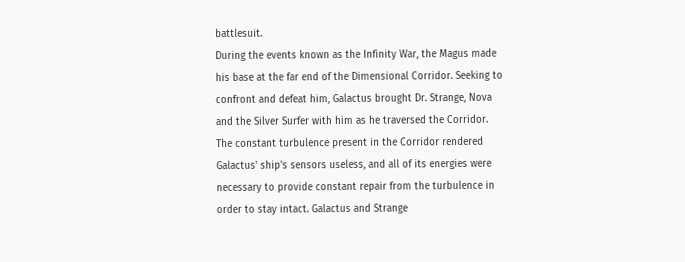battlesuit.
During the events known as the Infinity War, the Magus made his base at the far end of the Dimensional Corridor. Seeking to confront and defeat him, Galactus brought Dr. Strange, Nova and the Silver Surfer with him as he traversed the Corridor. The constant turbulence present in the Corridor rendered Galactus' ship's sensors useless, and all of its energies were necessary to provide constant repair from the turbulence in order to stay intact. Galactus and Strange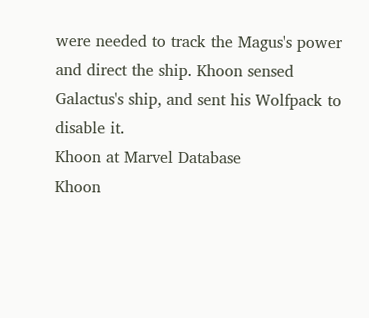were needed to track the Magus's power and direct the ship. Khoon sensed Galactus's ship, and sent his Wolfpack to disable it.
Khoon at Marvel Database
Khoon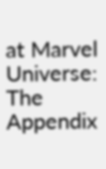at Marvel Universe: The Appendix